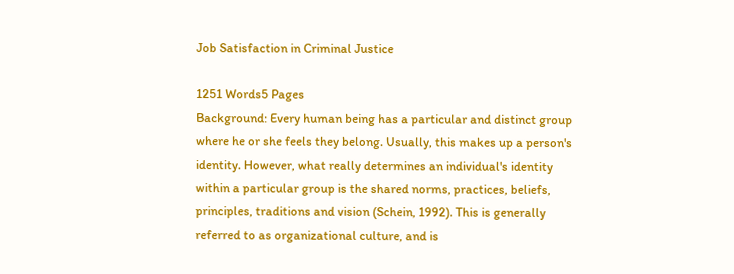Job Satisfaction in Criminal Justice

1251 Words5 Pages
Background: Every human being has a particular and distinct group where he or she feels they belong. Usually, this makes up a person's identity. However, what really determines an individual's identity within a particular group is the shared norms, practices, beliefs, principles, traditions and vision (Schein, 1992). This is generally referred to as organizational culture, and is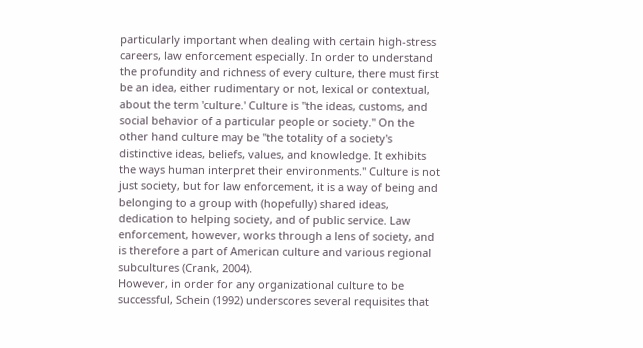particularly important when dealing with certain high-stress careers, law enforcement especially. In order to understand the profundity and richness of every culture, there must first be an idea, either rudimentary or not, lexical or contextual, about the term 'culture.' Culture is "the ideas, customs, and social behavior of a particular people or society." On the other hand culture may be "the totality of a society's distinctive ideas, beliefs, values, and knowledge. It exhibits the ways human interpret their environments." Culture is not just society, but for law enforcement, it is a way of being and belonging to a group with (hopefully) shared ideas, dedication to helping society, and of public service. Law enforcement, however, works through a lens of society, and is therefore a part of American culture and various regional subcultures (Crank, 2004).
However, in order for any organizational culture to be successful, Schein (1992) underscores several requisites that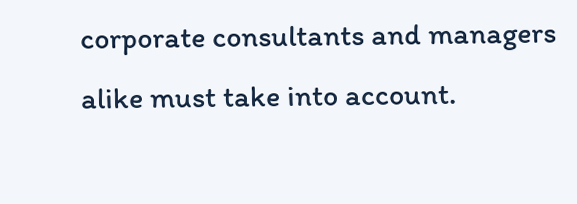corporate consultants and managers alike must take into account.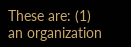These are: (1) an organization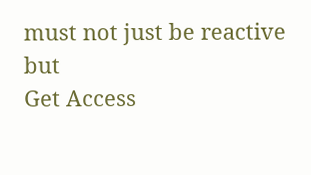must not just be reactive but
Get Access